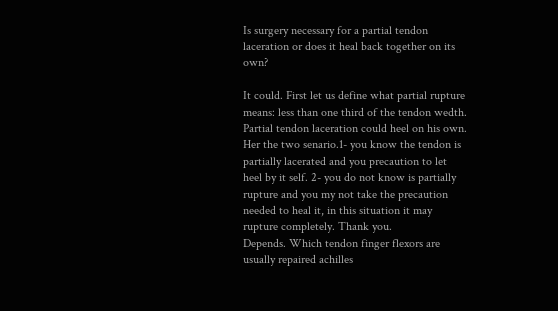Is surgery necessary for a partial tendon laceration or does it heal back together on its own?

It could. First let us define what partial rupture means: less than one third of the tendon wedth. Partial tendon laceration could heel on his own. Her the two senario.1- you know the tendon is partially lacerated and you precaution to let heel by it self. 2- you do not know is partially rupture and you my not take the precaution needed to heal it, in this situation it may rupture completely. Thank you.
Depends. Which tendon finger flexors are usually repaired achilles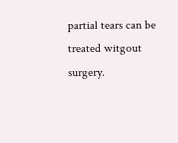partial tears can be treated witgout surgery.